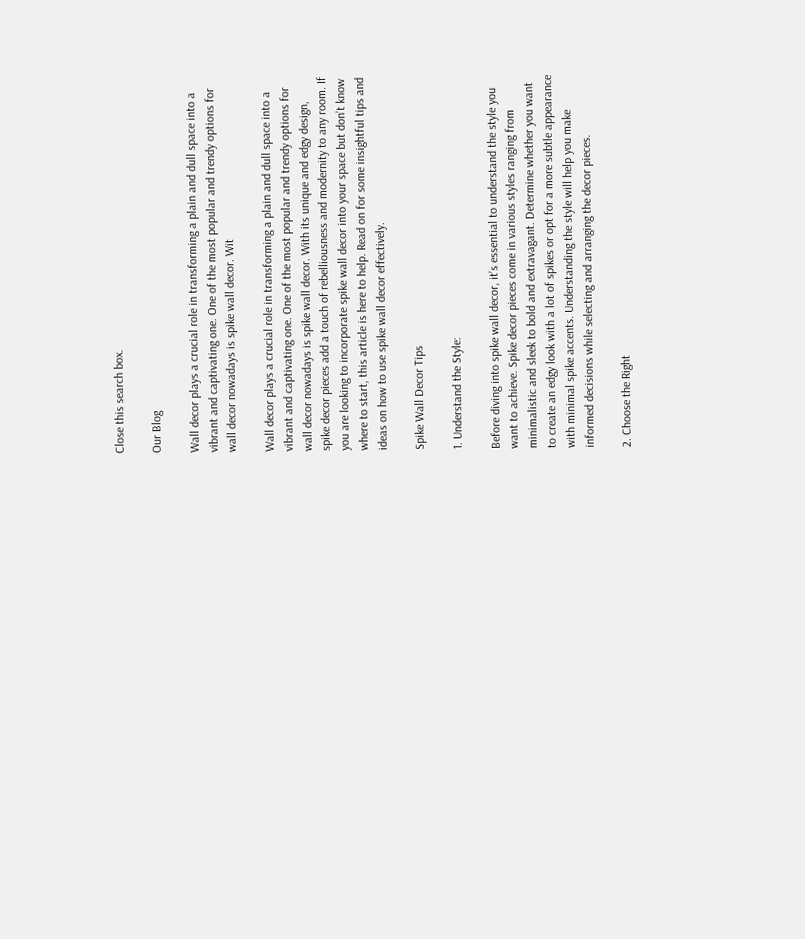Close this search box.

Our Blog

Wall decor plays a crucial role in transforming a plain and dull space into a vibrant and captivating one. One of the most popular and trendy options for wall decor nowadays is spike wall decor. Wit

Wall decor plays a crucial role in transforming a plain and dull space into a vibrant and captivating one. One of the most popular and trendy options for wall decor nowadays is spike wall decor. With its unique and edgy design, spike decor pieces add a touch of rebelliousness and modernity to any room. If you are looking to incorporate spike wall decor into your space but don’t know where to start, this article is here to help. Read on for some insightful tips and ideas on how to use spike wall decor effectively.

Spike Wall Decor Tips

1. Understand the Style:

Before diving into spike wall decor, it’s essential to understand the style you want to achieve. Spike decor pieces come in various styles ranging from minimalistic and sleek to bold and extravagant. Determine whether you want to create an edgy look with a lot of spikes or opt for a more subtle appearance with minimal spike accents. Understanding the style will help you make informed decisions while selecting and arranging the decor pieces.

2. Choose the Right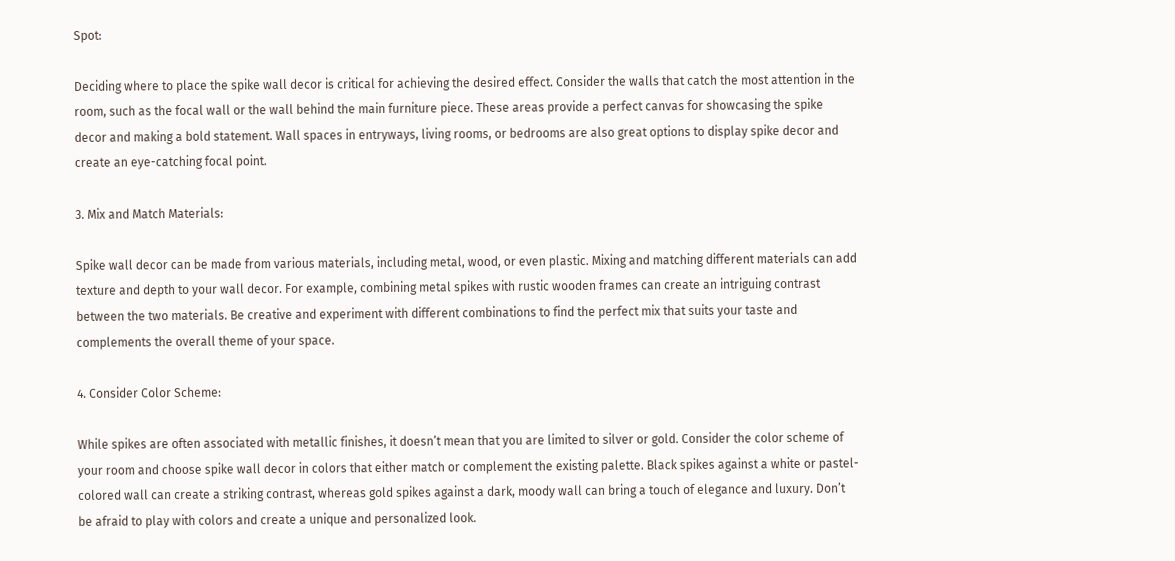Spot:

Deciding where to place the spike wall decor is critical for achieving the desired effect. Consider the walls that catch the most attention in the room, such as the focal wall or the wall behind the main furniture piece. These areas provide a perfect canvas for showcasing the spike decor and making a bold statement. Wall spaces in entryways, living rooms, or bedrooms are also great options to display spike decor and create an eye-catching focal point.

3. Mix and Match Materials:

Spike wall decor can be made from various materials, including metal, wood, or even plastic. Mixing and matching different materials can add texture and depth to your wall decor. For example, combining metal spikes with rustic wooden frames can create an intriguing contrast between the two materials. Be creative and experiment with different combinations to find the perfect mix that suits your taste and complements the overall theme of your space.

4. Consider Color Scheme:

While spikes are often associated with metallic finishes, it doesn’t mean that you are limited to silver or gold. Consider the color scheme of your room and choose spike wall decor in colors that either match or complement the existing palette. Black spikes against a white or pastel-colored wall can create a striking contrast, whereas gold spikes against a dark, moody wall can bring a touch of elegance and luxury. Don’t be afraid to play with colors and create a unique and personalized look.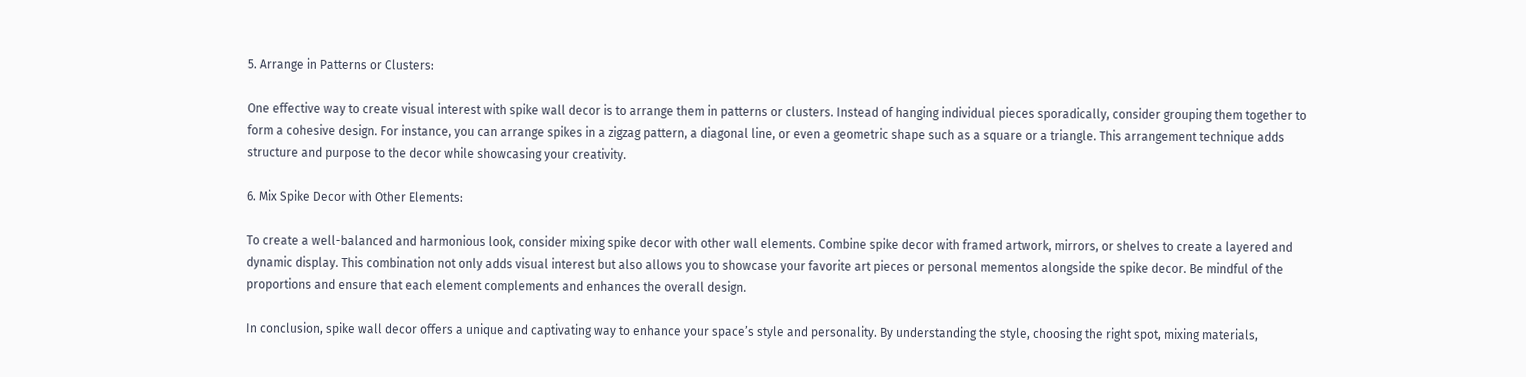5. Arrange in Patterns or Clusters:

One effective way to create visual interest with spike wall decor is to arrange them in patterns or clusters. Instead of hanging individual pieces sporadically, consider grouping them together to form a cohesive design. For instance, you can arrange spikes in a zigzag pattern, a diagonal line, or even a geometric shape such as a square or a triangle. This arrangement technique adds structure and purpose to the decor while showcasing your creativity.

6. Mix Spike Decor with Other Elements:

To create a well-balanced and harmonious look, consider mixing spike decor with other wall elements. Combine spike decor with framed artwork, mirrors, or shelves to create a layered and dynamic display. This combination not only adds visual interest but also allows you to showcase your favorite art pieces or personal mementos alongside the spike decor. Be mindful of the proportions and ensure that each element complements and enhances the overall design.

In conclusion, spike wall decor offers a unique and captivating way to enhance your space’s style and personality. By understanding the style, choosing the right spot, mixing materials,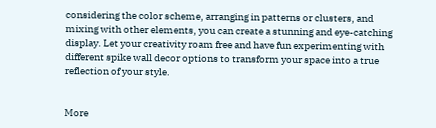considering the color scheme, arranging in patterns or clusters, and mixing with other elements, you can create a stunning and eye-catching display. Let your creativity roam free and have fun experimenting with different spike wall decor options to transform your space into a true reflection of your style.


More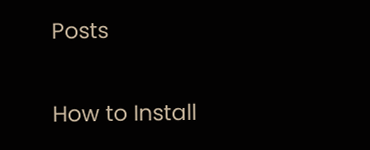Posts

How to Install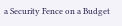a Security Fence on a Budget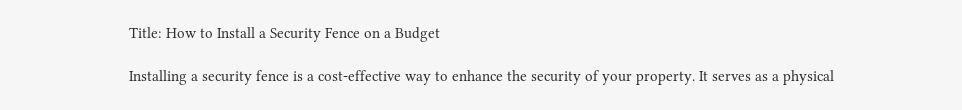Title: How to Install a Security Fence on a Budget

Installing a security fence is a cost-effective way to enhance the security of your property. It serves as a physical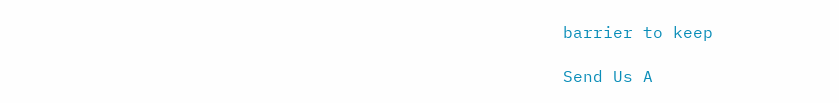barrier to keep

Send Us A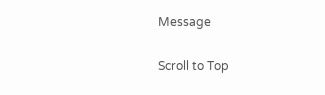Message

Scroll to Top